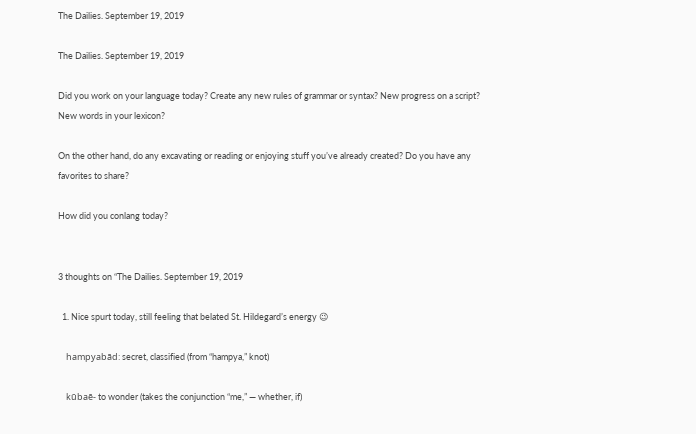The Dailies. September 19, 2019

The Dailies. September 19, 2019

Did you work on your language today? Create any new rules of grammar or syntax? New progress on a script? New words in your lexicon?

On the other hand, do any excavating or reading or enjoying stuff you’ve already created? Do you have any favorites to share?

How did you conlang today?


3 thoughts on “The Dailies. September 19, 2019

  1. Nice spurt today, still feeling that belated St. Hildegard’s energy 😉

    hampyabād: secret, classified (from “hampya,” knot)

    kūbaē- to wonder (takes the conjunction “me,” — whether, if)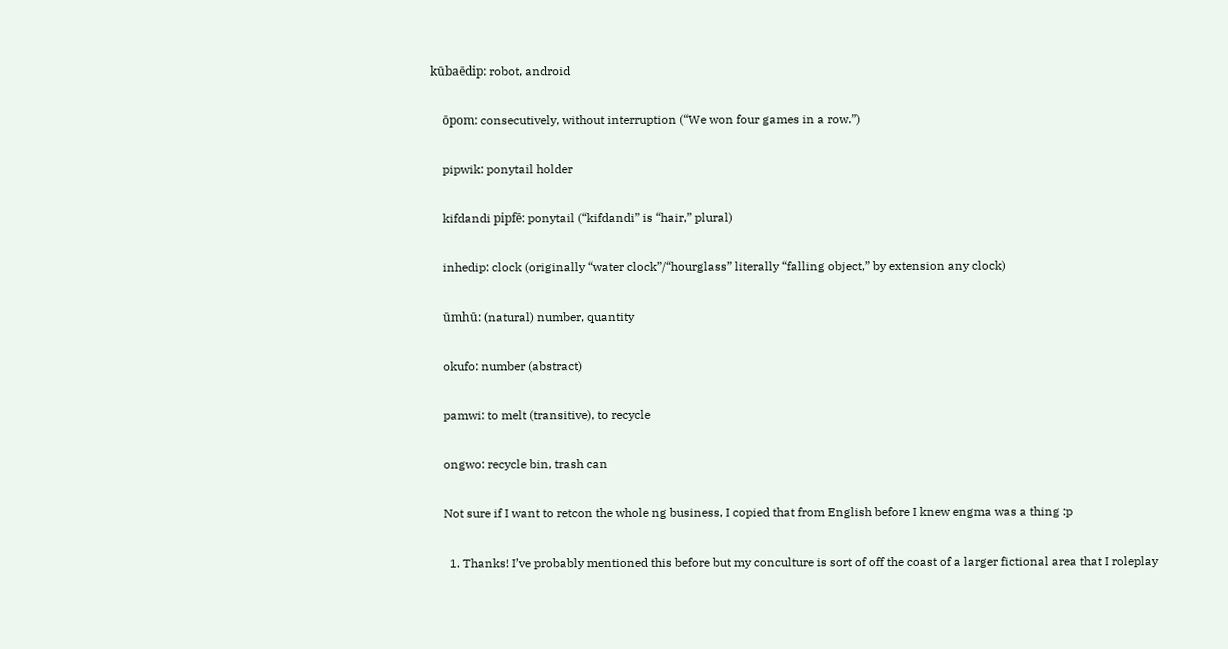kūbaēdip: robot, android

    ōpom: consecutively, without interruption (“We won four games in a row.”)

    pipwik: ponytail holder

    kifdandi pipfē: ponytail (“kifdandi” is “hair,” plural)

    inhedip: clock (originally “water clock”/“hourglass” literally “falling object,” by extension any clock)

    ūmhū: (natural) number, quantity

    okufo: number (abstract)

    pamwi: to melt (transitive), to recycle

    ongwo: recycle bin, trash can

    Not sure if I want to retcon the whole ng business, I copied that from English before I knew engma was a thing :p

      1. Thanks! I’ve probably mentioned this before but my conculture is sort of off the coast of a larger fictional area that I roleplay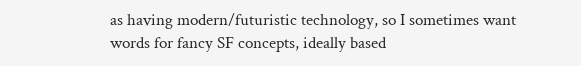as having modern/futuristic technology, so I sometimes want words for fancy SF concepts, ideally based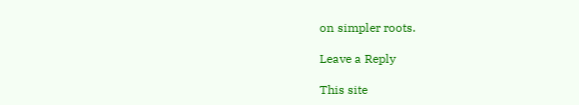on simpler roots.

Leave a Reply

This site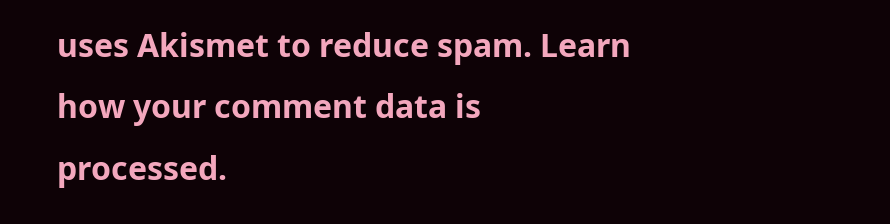uses Akismet to reduce spam. Learn how your comment data is processed.